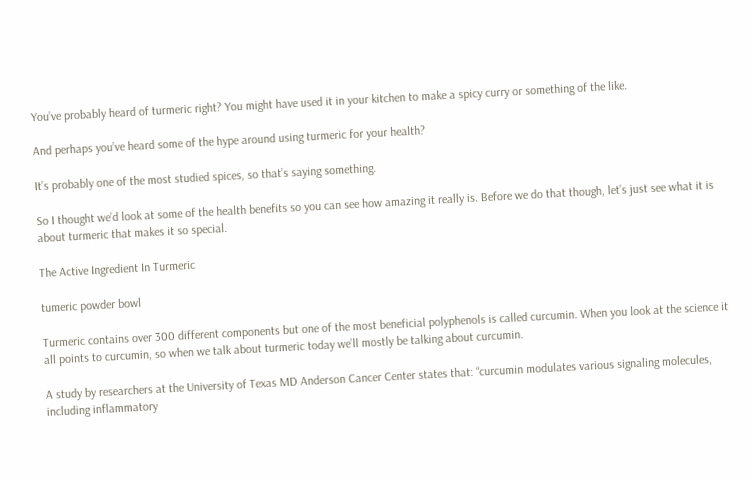You’ve probably heard of turmeric right? You might have used it in your kitchen to make a spicy curry or something of the like.

And perhaps you’ve heard some of the hype around using turmeric for your health?

It’s probably one of the most studied spices, so that’s saying something.

So I thought we’d look at some of the health benefits so you can see how amazing it really is. Before we do that though, let’s just see what it is about turmeric that makes it so special.

The Active Ingredient In Turmeric

tumeric powder bowl

Turmeric contains over 300 different components but one of the most beneficial polyphenols is called curcumin. When you look at the science it all points to curcumin, so when we talk about turmeric today we’ll mostly be talking about curcumin.

A study by researchers at the University of Texas MD Anderson Cancer Center states that: “curcumin modulates various signaling molecules, including inflammatory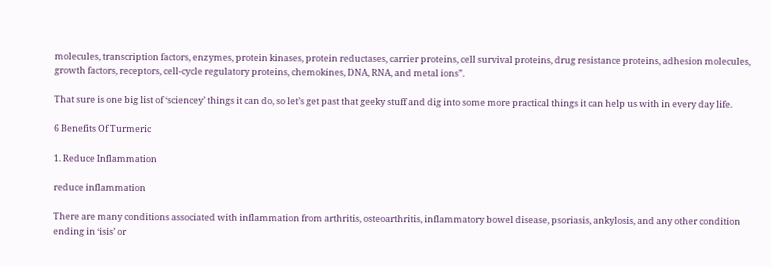molecules, transcription factors, enzymes, protein kinases, protein reductases, carrier proteins, cell survival proteins, drug resistance proteins, adhesion molecules, growth factors, receptors, cell-cycle regulatory proteins, chemokines, DNA, RNA, and metal ions”.

That sure is one big list of ‘sciencey’ things it can do, so let’s get past that geeky stuff and dig into some more practical things it can help us with in every day life.

6 Benefits Of Turmeric

1. Reduce Inflammation

reduce inflammation

There are many conditions associated with inflammation from arthritis, osteoarthritis, inflammatory bowel disease, psoriasis, ankylosis, and any other condition ending in ‘isis’ or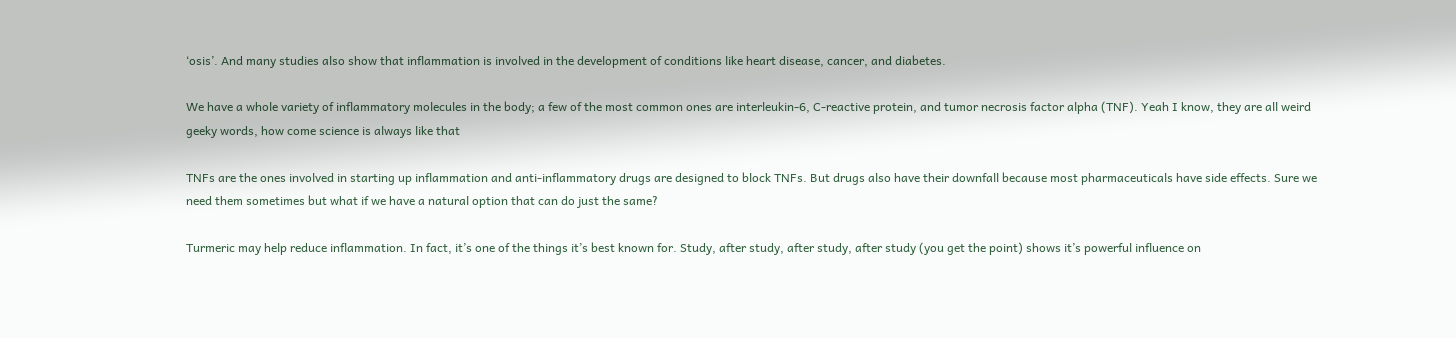‘osis’. And many studies also show that inflammation is involved in the development of conditions like heart disease, cancer, and diabetes.

We have a whole variety of inflammatory molecules in the body; a few of the most common ones are interleukin-6, C-reactive protein, and tumor necrosis factor alpha (TNF). Yeah I know, they are all weird geeky words, how come science is always like that

TNFs are the ones involved in starting up inflammation and anti-inflammatory drugs are designed to block TNFs. But drugs also have their downfall because most pharmaceuticals have side effects. Sure we need them sometimes but what if we have a natural option that can do just the same?

Turmeric may help reduce inflammation. In fact, it’s one of the things it’s best known for. Study, after study, after study, after study (you get the point) shows it’s powerful influence on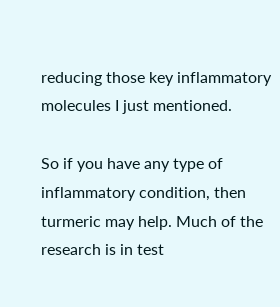reducing those key inflammatory molecules I just mentioned.

So if you have any type of inflammatory condition, then turmeric may help. Much of the research is in test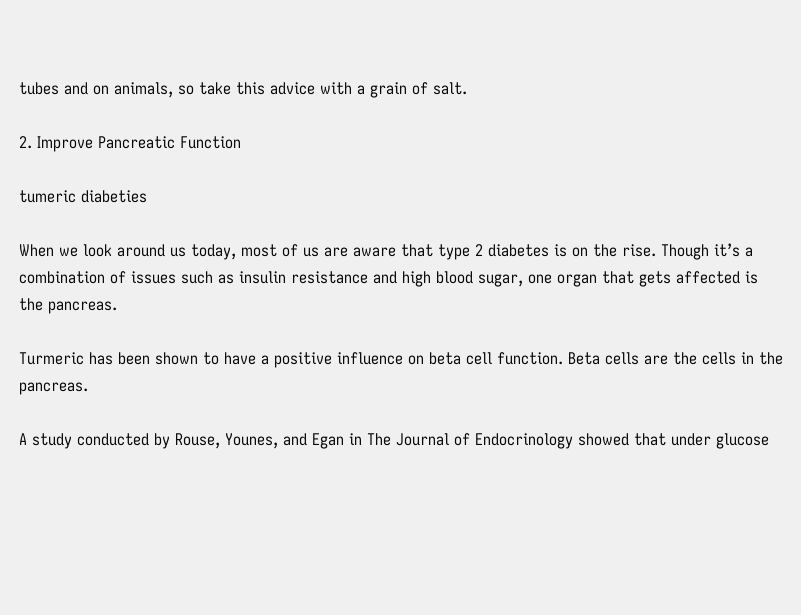tubes and on animals, so take this advice with a grain of salt.

2. Improve Pancreatic Function

tumeric diabeties

When we look around us today, most of us are aware that type 2 diabetes is on the rise. Though it’s a combination of issues such as insulin resistance and high blood sugar, one organ that gets affected is the pancreas.

Turmeric has been shown to have a positive influence on beta cell function. Beta cells are the cells in the pancreas.

A study conducted by Rouse, Younes, and Egan in The Journal of Endocrinology showed that under glucose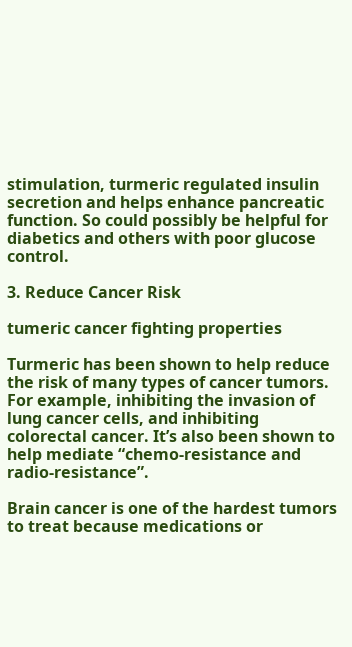stimulation, turmeric regulated insulin secretion and helps enhance pancreatic function. So could possibly be helpful for diabetics and others with poor glucose control.

3. Reduce Cancer Risk

tumeric cancer fighting properties

Turmeric has been shown to help reduce the risk of many types of cancer tumors. For example, inhibiting the invasion of lung cancer cells, and inhibiting colorectal cancer. It’s also been shown to help mediate “chemo-resistance and radio-resistance”.

Brain cancer is one of the hardest tumors to treat because medications or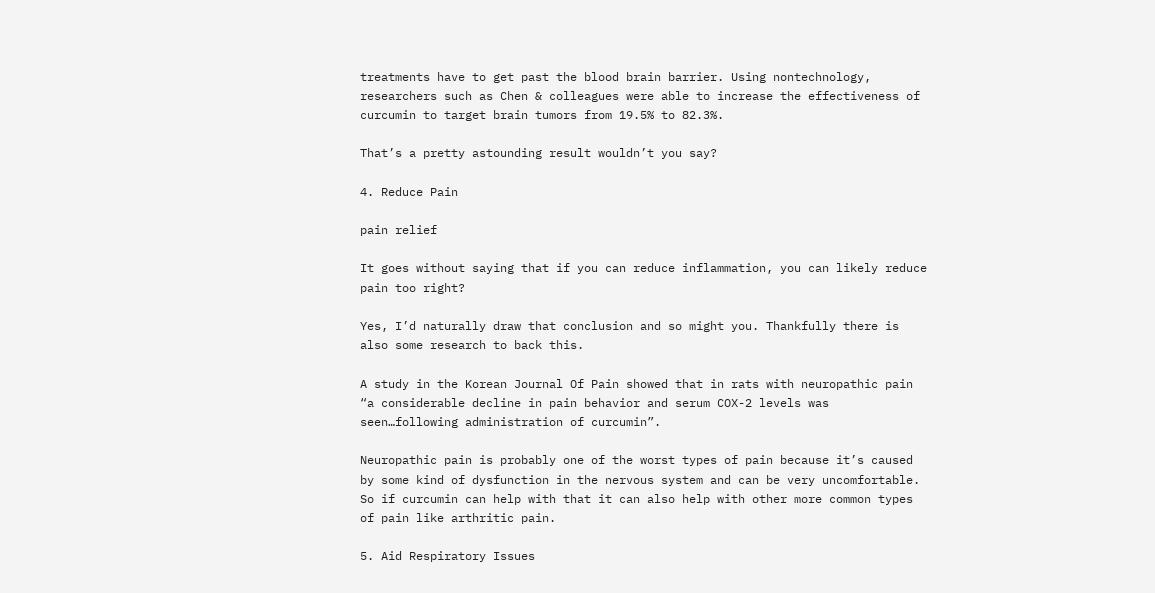treatments have to get past the blood brain barrier. Using nontechnology, researchers such as Chen & colleagues were able to increase the effectiveness of curcumin to target brain tumors from 19.5% to 82.3%.

That’s a pretty astounding result wouldn’t you say?

4. Reduce Pain

pain relief

It goes without saying that if you can reduce inflammation, you can likely reduce pain too right?

Yes, I’d naturally draw that conclusion and so might you. Thankfully there is also some research to back this.

A study in the Korean Journal Of Pain showed that in rats with neuropathic pain “a considerable decline in pain behavior and serum COX-2 levels was seen…following administration of curcumin”.

Neuropathic pain is probably one of the worst types of pain because it’s caused by some kind of dysfunction in the nervous system and can be very uncomfortable. So if curcumin can help with that it can also help with other more common types of pain like arthritic pain.

5. Aid Respiratory Issues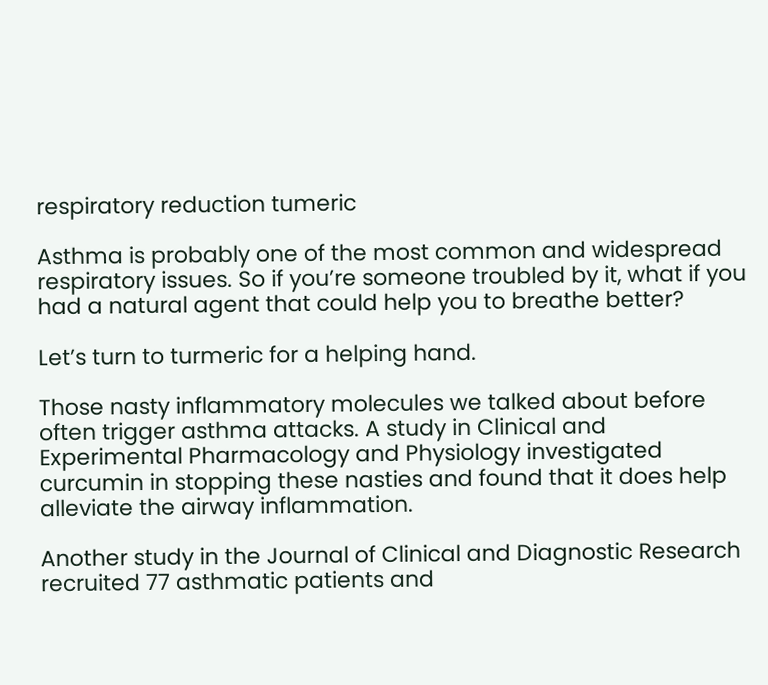respiratory reduction tumeric

Asthma is probably one of the most common and widespread respiratory issues. So if you’re someone troubled by it, what if you had a natural agent that could help you to breathe better?

Let’s turn to turmeric for a helping hand.

Those nasty inflammatory molecules we talked about before often trigger asthma attacks. A study in Clinical and Experimental Pharmacology and Physiology investigated curcumin in stopping these nasties and found that it does help alleviate the airway inflammation.

Another study in the Journal of Clinical and Diagnostic Research recruited 77 asthmatic patients and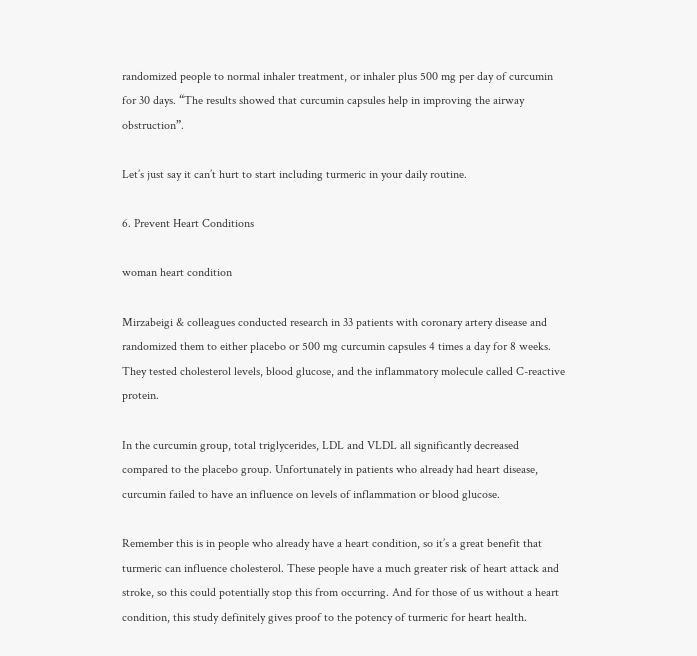randomized people to normal inhaler treatment, or inhaler plus 500 mg per day of curcumin for 30 days. “The results showed that curcumin capsules help in improving the airway obstruction”.

Let’s just say it can’t hurt to start including turmeric in your daily routine.

6. Prevent Heart Conditions

woman heart condition

Mirzabeigi & colleagues conducted research in 33 patients with coronary artery disease and randomized them to either placebo or 500 mg curcumin capsules 4 times a day for 8 weeks. They tested cholesterol levels, blood glucose, and the inflammatory molecule called C-reactive protein.

In the curcumin group, total triglycerides, LDL and VLDL all significantly decreased compared to the placebo group. Unfortunately in patients who already had heart disease, curcumin failed to have an influence on levels of inflammation or blood glucose.

Remember this is in people who already have a heart condition, so it’s a great benefit that turmeric can influence cholesterol. These people have a much greater risk of heart attack and stroke, so this could potentially stop this from occurring. And for those of us without a heart condition, this study definitely gives proof to the potency of turmeric for heart health.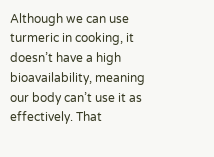Although we can use turmeric in cooking, it doesn’t have a high bioavailability, meaning our body can’t use it as effectively. That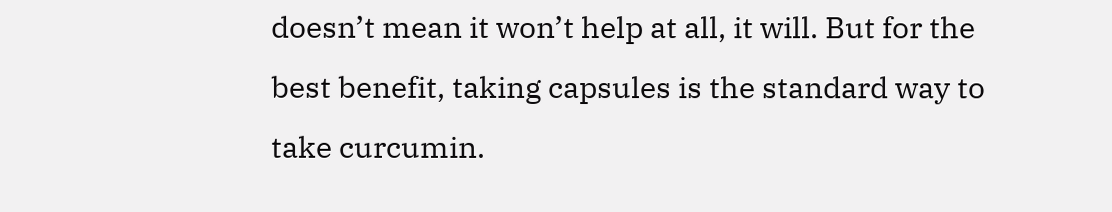doesn’t mean it won’t help at all, it will. But for the best benefit, taking capsules is the standard way to take curcumin.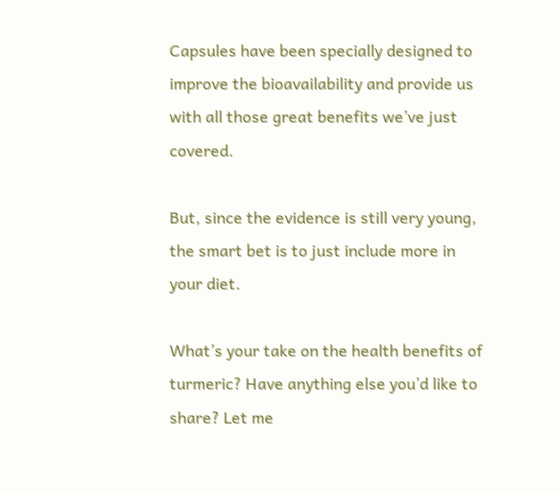Capsules have been specially designed to improve the bioavailability and provide us with all those great benefits we’ve just covered.

But, since the evidence is still very young, the smart bet is to just include more in your diet.

What’s your take on the health benefits of turmeric? Have anything else you’d like to share? Let me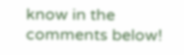know in the comments below!